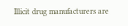Illicit drug manufacturers are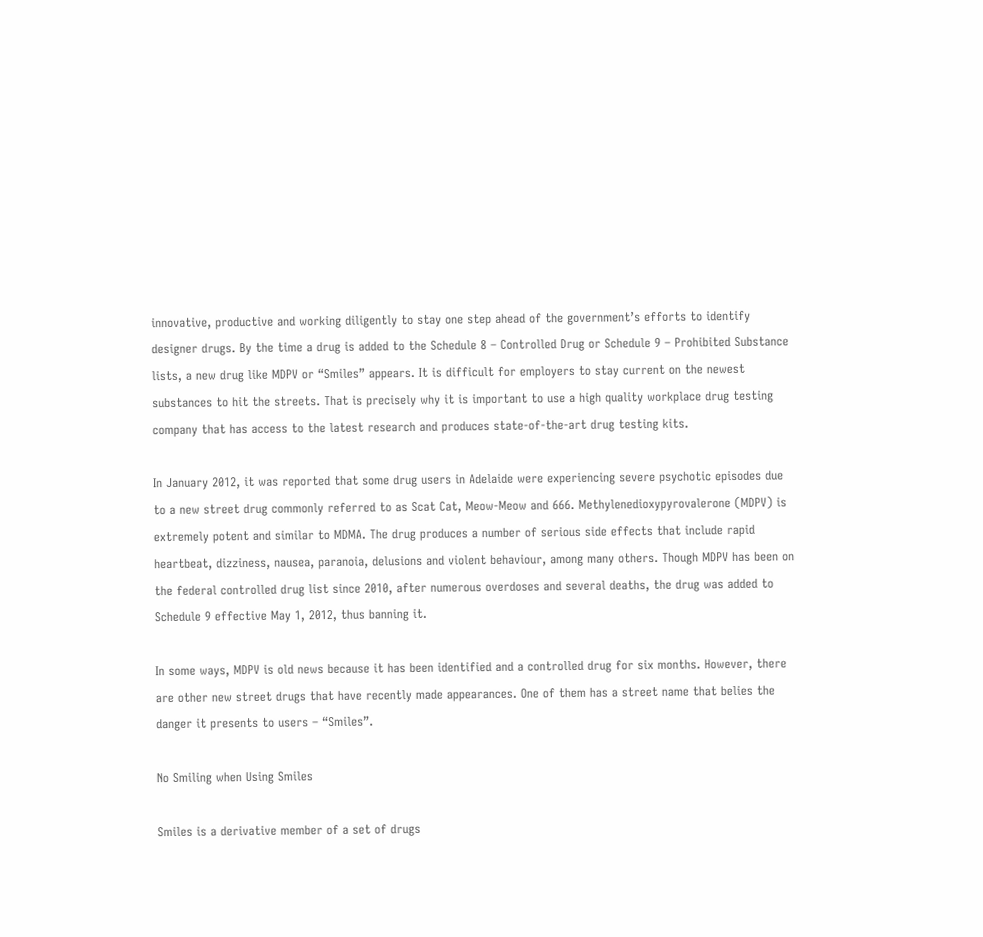innovative, productive and working diligently to stay one step ahead of the government’s efforts to identify designer drugs. By the time a drug is added to the Schedule 8 – Controlled Drug or Schedule 9 – Prohibited Substance lists, a new drug like MDPV or “Smiles” appears. It is difficult for employers to stay current on the newest substances to hit the streets. That is precisely why it is important to use a high quality workplace drug testing company that has access to the latest research and produces state-of-the-art drug testing kits.

In January 2012, it was reported that some drug users in Adelaide were experiencing severe psychotic episodes due to a new street drug commonly referred to as Scat Cat, Meow-Meow and 666. Methylenedioxypyrovalerone (MDPV) is extremely potent and similar to MDMA. The drug produces a number of serious side effects that include rapid heartbeat, dizziness, nausea, paranoia, delusions and violent behaviour, among many others. Though MDPV has been on the federal controlled drug list since 2010, after numerous overdoses and several deaths, the drug was added to Schedule 9 effective May 1, 2012, thus banning it.

In some ways, MDPV is old news because it has been identified and a controlled drug for six months. However, there are other new street drugs that have recently made appearances. One of them has a street name that belies the danger it presents to users – “Smiles”.

No Smiling when Using Smiles

Smiles is a derivative member of a set of drugs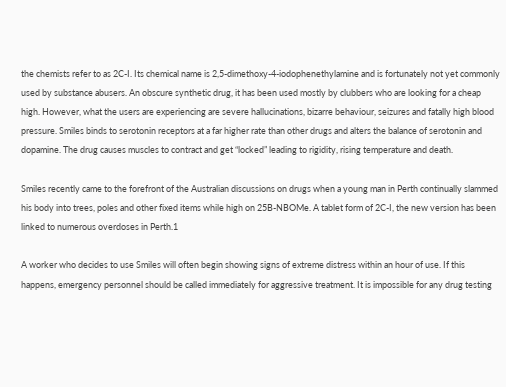the chemists refer to as 2C-I. Its chemical name is 2,5-dimethoxy-4-iodophenethylamine and is fortunately not yet commonly used by substance abusers. An obscure synthetic drug, it has been used mostly by clubbers who are looking for a cheap high. However, what the users are experiencing are severe hallucinations, bizarre behaviour, seizures and fatally high blood pressure. Smiles binds to serotonin receptors at a far higher rate than other drugs and alters the balance of serotonin and dopamine. The drug causes muscles to contract and get “locked” leading to rigidity, rising temperature and death.

Smiles recently came to the forefront of the Australian discussions on drugs when a young man in Perth continually slammed his body into trees, poles and other fixed items while high on 25B-NBOMe. A tablet form of 2C-I, the new version has been linked to numerous overdoses in Perth.1

A worker who decides to use Smiles will often begin showing signs of extreme distress within an hour of use. If this happens, emergency personnel should be called immediately for aggressive treatment. It is impossible for any drug testing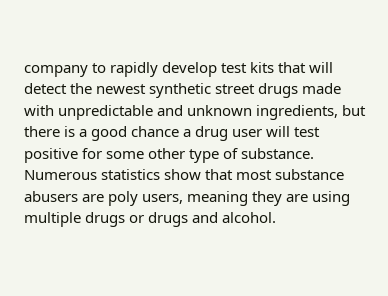company to rapidly develop test kits that will detect the newest synthetic street drugs made with unpredictable and unknown ingredients, but there is a good chance a drug user will test positive for some other type of substance. Numerous statistics show that most substance abusers are poly users, meaning they are using multiple drugs or drugs and alcohol.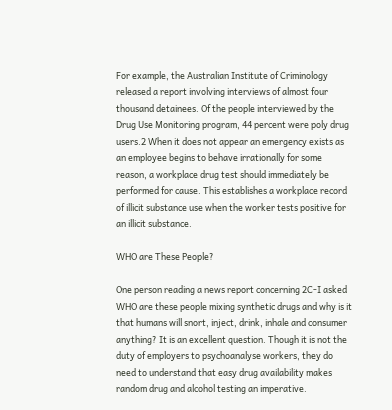For example, the Australian Institute of Criminology released a report involving interviews of almost four thousand detainees. Of the people interviewed by the Drug Use Monitoring program, 44 percent were poly drug users.2 When it does not appear an emergency exists as an employee begins to behave irrationally for some reason, a workplace drug test should immediately be performed for cause. This establishes a workplace record of illicit substance use when the worker tests positive for an illicit substance.

WHO are These People?

One person reading a news report concerning 2C-I asked WHO are these people mixing synthetic drugs and why is it that humans will snort, inject, drink, inhale and consumer anything? It is an excellent question. Though it is not the duty of employers to psychoanalyse workers, they do need to understand that easy drug availability makes random drug and alcohol testing an imperative.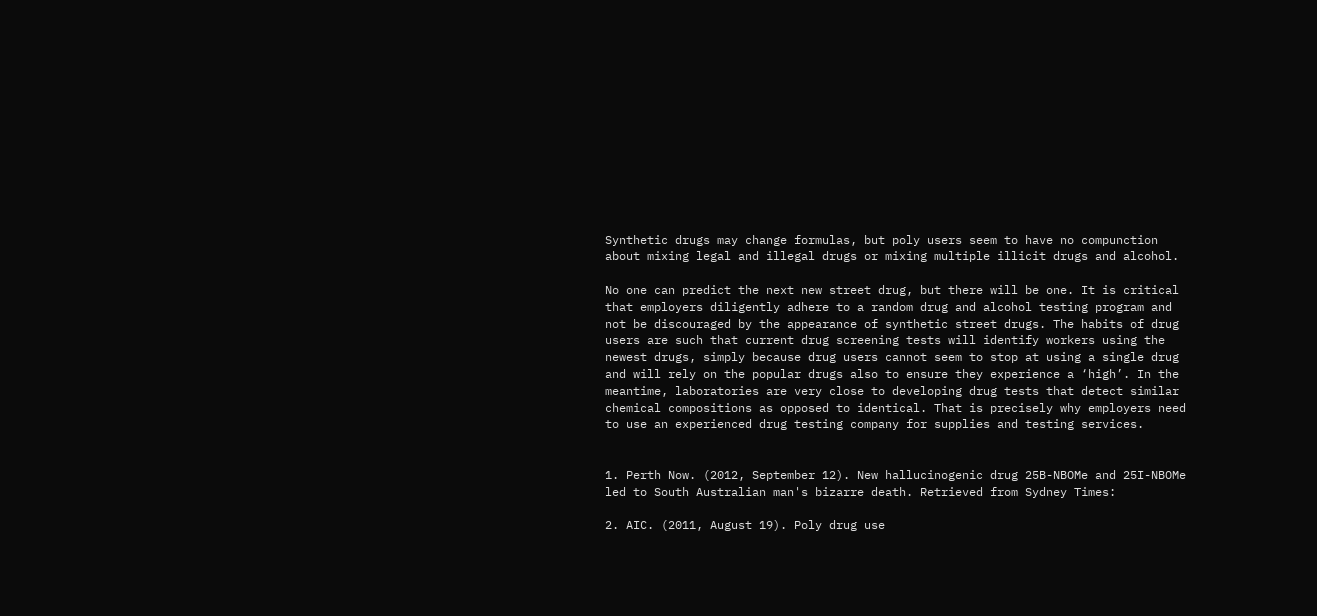Synthetic drugs may change formulas, but poly users seem to have no compunction about mixing legal and illegal drugs or mixing multiple illicit drugs and alcohol.

No one can predict the next new street drug, but there will be one. It is critical that employers diligently adhere to a random drug and alcohol testing program and not be discouraged by the appearance of synthetic street drugs. The habits of drug users are such that current drug screening tests will identify workers using the newest drugs, simply because drug users cannot seem to stop at using a single drug and will rely on the popular drugs also to ensure they experience a ‘high’. In the meantime, laboratories are very close to developing drug tests that detect similar chemical compositions as opposed to identical. That is precisely why employers need to use an experienced drug testing company for supplies and testing services.


1. Perth Now. (2012, September 12). New hallucinogenic drug 25B-NBOMe and 25I-NBOMe led to South Australian man's bizarre death. Retrieved from Sydney Times:

2. AIC. (2011, August 19). Poly drug use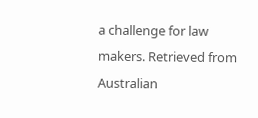a challenge for law makers. Retrieved from Australian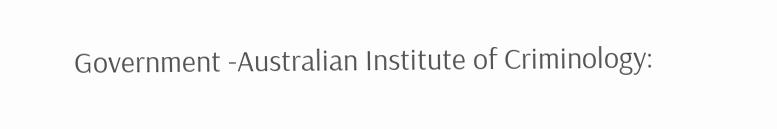Government -Australian Institute of Criminology: